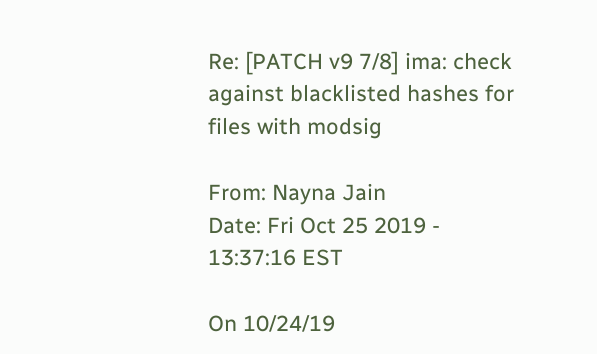Re: [PATCH v9 7/8] ima: check against blacklisted hashes for files with modsig

From: Nayna Jain
Date: Fri Oct 25 2019 - 13:37:16 EST

On 10/24/19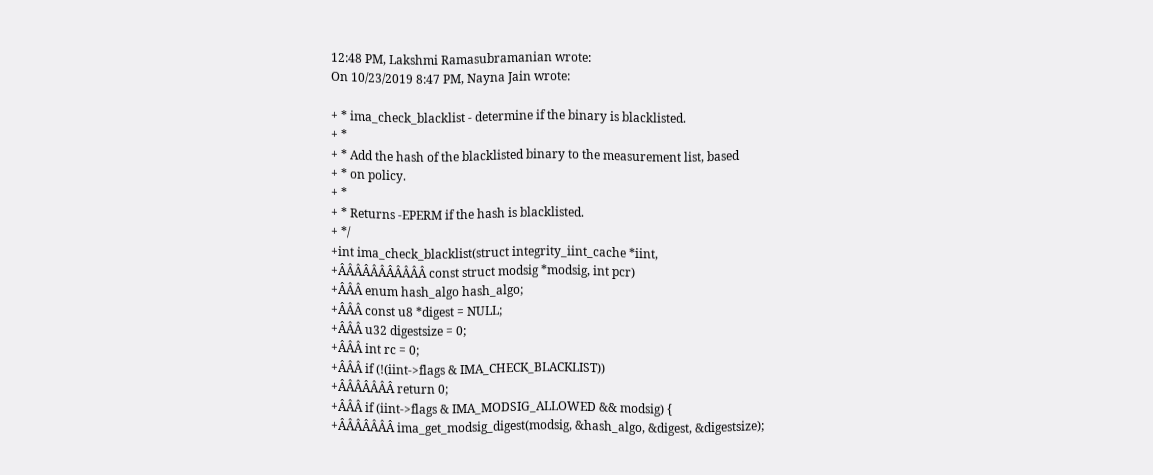12:48 PM, Lakshmi Ramasubramanian wrote:
On 10/23/2019 8:47 PM, Nayna Jain wrote:

+ * ima_check_blacklist - determine if the binary is blacklisted.
+ *
+ * Add the hash of the blacklisted binary to the measurement list, based
+ * on policy.
+ *
+ * Returns -EPERM if the hash is blacklisted.
+ */
+int ima_check_blacklist(struct integrity_iint_cache *iint,
+ÂÂÂÂÂÂÂÂÂÂÂ const struct modsig *modsig, int pcr)
+ÂÂÂ enum hash_algo hash_algo;
+ÂÂÂ const u8 *digest = NULL;
+ÂÂÂ u32 digestsize = 0;
+ÂÂÂ int rc = 0;
+ÂÂÂ if (!(iint->flags & IMA_CHECK_BLACKLIST))
+ÂÂÂÂÂÂÂ return 0;
+ÂÂÂ if (iint->flags & IMA_MODSIG_ALLOWED && modsig) {
+ÂÂÂÂÂÂÂ ima_get_modsig_digest(modsig, &hash_algo, &digest, &digestsize);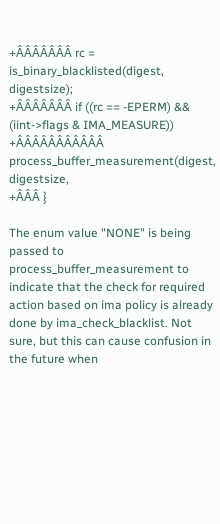+ÂÂÂÂÂÂÂ rc = is_binary_blacklisted(digest, digestsize);
+ÂÂÂÂÂÂÂ if ((rc == -EPERM) && (iint->flags & IMA_MEASURE))
+ÂÂÂÂÂÂÂÂÂÂÂ process_buffer_measurement(digest, digestsize,
+ÂÂÂ }

The enum value "NONE" is being passed to process_buffer_measurement to indicate that the check for required action based on ima policy is already done by ima_check_blacklist. Not sure, but this can cause confusion in the future when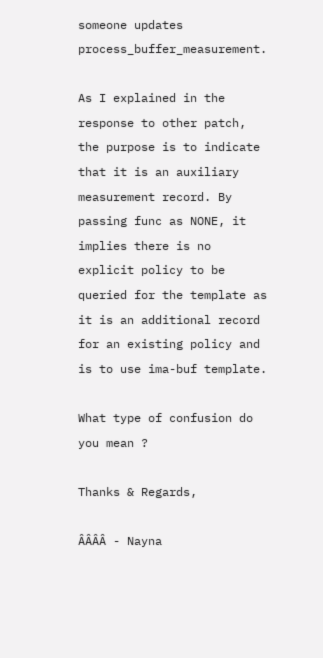someone updates process_buffer_measurement.

As I explained in the response to other patch, the purpose is to indicate that it is an auxiliary measurement record. By passing func as NONE, it implies there is no explicit policy to be queried for the template as it is an additional record for an existing policy and is to use ima-buf template.

What type of confusion do you mean ?

Thanks & Regards,

ÂÂÂÂ - Nayna